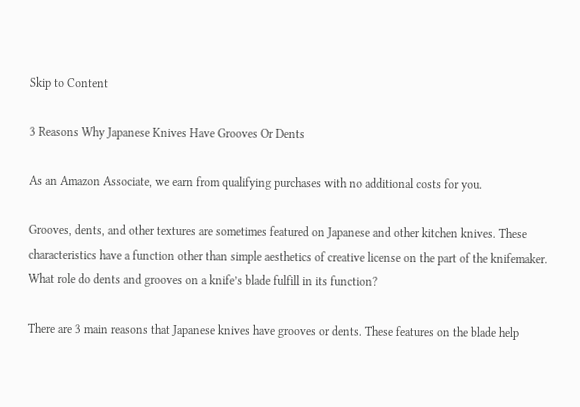Skip to Content

3 Reasons Why Japanese Knives Have Grooves Or Dents

As an Amazon Associate, we earn from qualifying purchases with no additional costs for you.

Grooves, dents, and other textures are sometimes featured on Japanese and other kitchen knives. These characteristics have a function other than simple aesthetics of creative license on the part of the knifemaker. What role do dents and grooves on a knife’s blade fulfill in its function?

There are 3 main reasons that Japanese knives have grooves or dents. These features on the blade help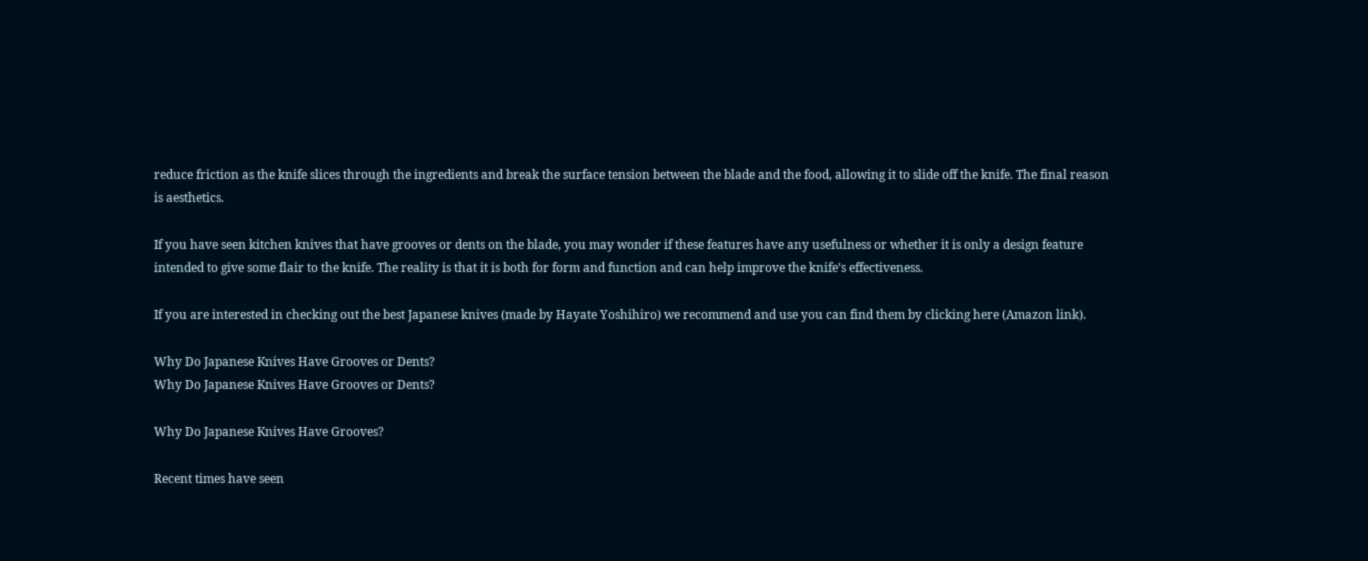reduce friction as the knife slices through the ingredients and break the surface tension between the blade and the food, allowing it to slide off the knife. The final reason is aesthetics.

If you have seen kitchen knives that have grooves or dents on the blade, you may wonder if these features have any usefulness or whether it is only a design feature intended to give some flair to the knife. The reality is that it is both for form and function and can help improve the knife’s effectiveness.

If you are interested in checking out the best Japanese knives (made by Hayate Yoshihiro) we recommend and use you can find them by clicking here (Amazon link).

Why Do Japanese Knives Have Grooves or Dents?
Why Do Japanese Knives Have Grooves or Dents?

Why Do Japanese Knives Have Grooves?

Recent times have seen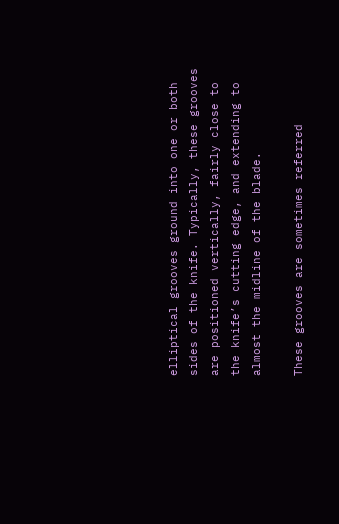elliptical grooves ground into one or both sides of the knife. Typically, these grooves are positioned vertically, fairly close to the knife’s cutting edge, and extending to almost the midline of the blade.

These grooves are sometimes referred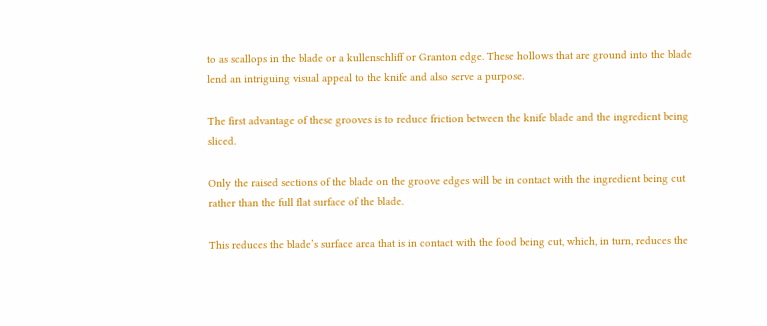to as scallops in the blade or a kullenschliff or Granton edge. These hollows that are ground into the blade lend an intriguing visual appeal to the knife and also serve a purpose.

The first advantage of these grooves is to reduce friction between the knife blade and the ingredient being sliced.

Only the raised sections of the blade on the groove edges will be in contact with the ingredient being cut rather than the full flat surface of the blade.

This reduces the blade’s surface area that is in contact with the food being cut, which, in turn, reduces the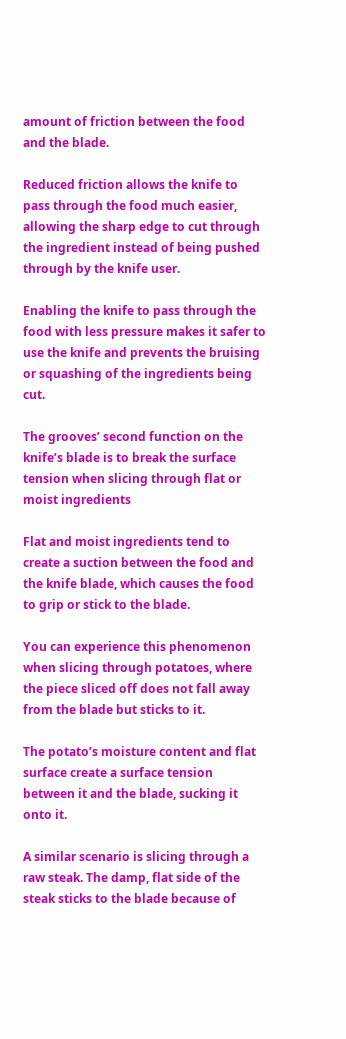amount of friction between the food and the blade.

Reduced friction allows the knife to pass through the food much easier, allowing the sharp edge to cut through the ingredient instead of being pushed through by the knife user.

Enabling the knife to pass through the food with less pressure makes it safer to use the knife and prevents the bruising or squashing of the ingredients being cut.

The grooves’ second function on the knife’s blade is to break the surface tension when slicing through flat or moist ingredients

Flat and moist ingredients tend to create a suction between the food and the knife blade, which causes the food to grip or stick to the blade.

You can experience this phenomenon when slicing through potatoes, where the piece sliced off does not fall away from the blade but sticks to it.

The potato’s moisture content and flat surface create a surface tension between it and the blade, sucking it onto it.

A similar scenario is slicing through a raw steak. The damp, flat side of the steak sticks to the blade because of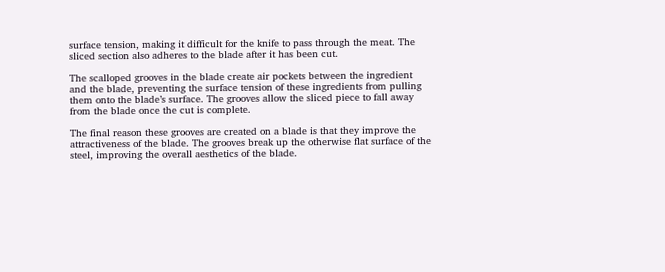surface tension, making it difficult for the knife to pass through the meat. The sliced section also adheres to the blade after it has been cut.

The scalloped grooves in the blade create air pockets between the ingredient and the blade, preventing the surface tension of these ingredients from pulling them onto the blade’s surface. The grooves allow the sliced piece to fall away from the blade once the cut is complete.

The final reason these grooves are created on a blade is that they improve the attractiveness of the blade. The grooves break up the otherwise flat surface of the steel, improving the overall aesthetics of the blade.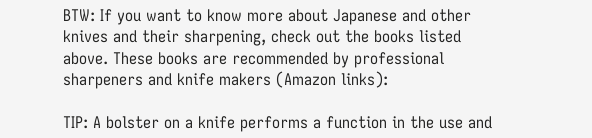BTW: If you want to know more about Japanese and other knives and their sharpening, check out the books listed above. These books are recommended by professional sharpeners and knife makers (Amazon links):

TIP: A bolster on a knife performs a function in the use and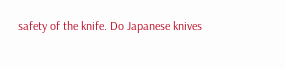safety of the knife. Do Japanese knives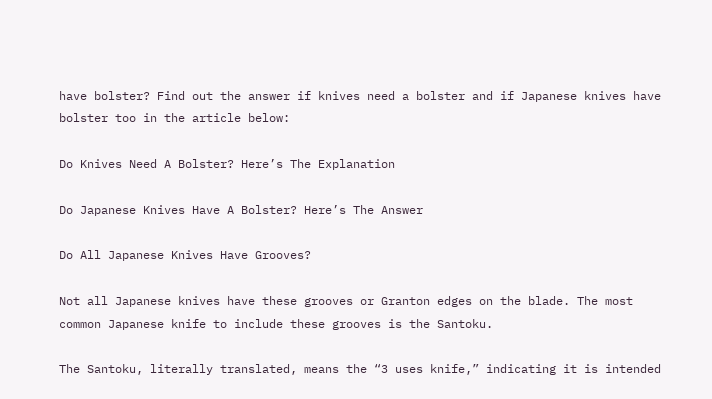have bolster? Find out the answer if knives need a bolster and if Japanese knives have bolster too in the article below:

Do Knives Need A Bolster? Here’s The Explanation

Do Japanese Knives Have A Bolster? Here’s The Answer

Do All Japanese Knives Have Grooves?

Not all Japanese knives have these grooves or Granton edges on the blade. The most common Japanese knife to include these grooves is the Santoku.

The Santoku, literally translated, means the “3 uses knife,” indicating it is intended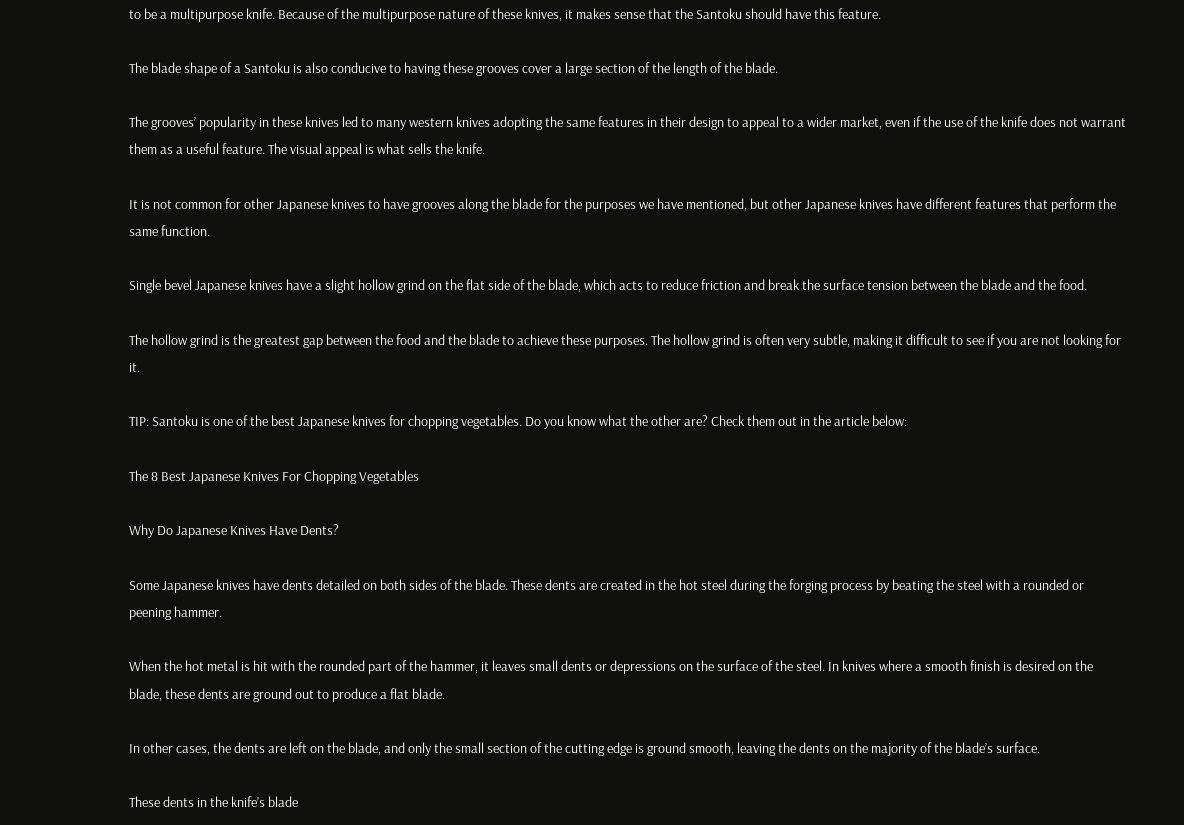to be a multipurpose knife. Because of the multipurpose nature of these knives, it makes sense that the Santoku should have this feature.

The blade shape of a Santoku is also conducive to having these grooves cover a large section of the length of the blade.

The grooves’ popularity in these knives led to many western knives adopting the same features in their design to appeal to a wider market, even if the use of the knife does not warrant them as a useful feature. The visual appeal is what sells the knife.

It is not common for other Japanese knives to have grooves along the blade for the purposes we have mentioned, but other Japanese knives have different features that perform the same function.

Single bevel Japanese knives have a slight hollow grind on the flat side of the blade, which acts to reduce friction and break the surface tension between the blade and the food.

The hollow grind is the greatest gap between the food and the blade to achieve these purposes. The hollow grind is often very subtle, making it difficult to see if you are not looking for it.

TIP: Santoku is one of the best Japanese knives for chopping vegetables. Do you know what the other are? Check them out in the article below:

The 8 Best Japanese Knives For Chopping Vegetables

Why Do Japanese Knives Have Dents?

Some Japanese knives have dents detailed on both sides of the blade. These dents are created in the hot steel during the forging process by beating the steel with a rounded or peening hammer.

When the hot metal is hit with the rounded part of the hammer, it leaves small dents or depressions on the surface of the steel. In knives where a smooth finish is desired on the blade, these dents are ground out to produce a flat blade.

In other cases, the dents are left on the blade, and only the small section of the cutting edge is ground smooth, leaving the dents on the majority of the blade’s surface.

These dents in the knife’s blade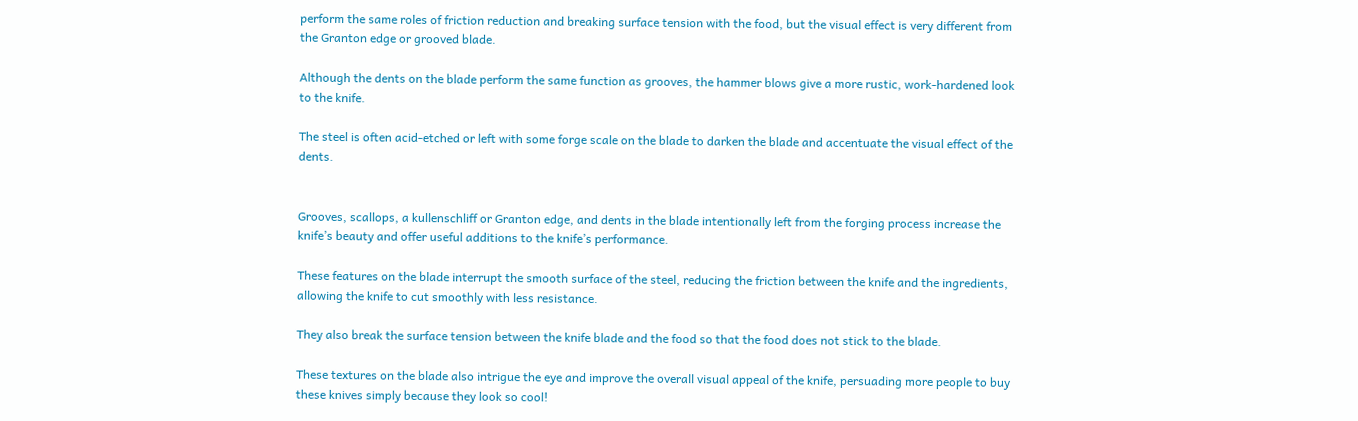perform the same roles of friction reduction and breaking surface tension with the food, but the visual effect is very different from the Granton edge or grooved blade.

Although the dents on the blade perform the same function as grooves, the hammer blows give a more rustic, work-hardened look to the knife.

The steel is often acid-etched or left with some forge scale on the blade to darken the blade and accentuate the visual effect of the dents.


Grooves, scallops, a kullenschliff or Granton edge, and dents in the blade intentionally left from the forging process increase the knife’s beauty and offer useful additions to the knife’s performance.

These features on the blade interrupt the smooth surface of the steel, reducing the friction between the knife and the ingredients, allowing the knife to cut smoothly with less resistance.

They also break the surface tension between the knife blade and the food so that the food does not stick to the blade.

These textures on the blade also intrigue the eye and improve the overall visual appeal of the knife, persuading more people to buy these knives simply because they look so cool!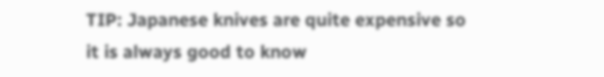TIP: Japanese knives are quite expensive so it is always good to know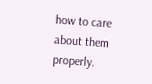how to care about them properly.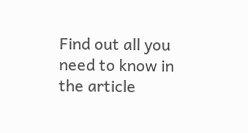Find out all you need to know in the article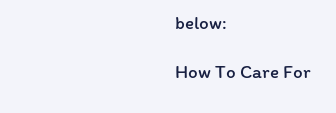below:

How To Care For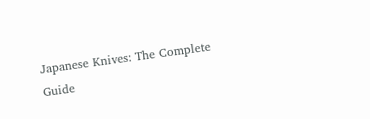Japanese Knives: The Complete Guide